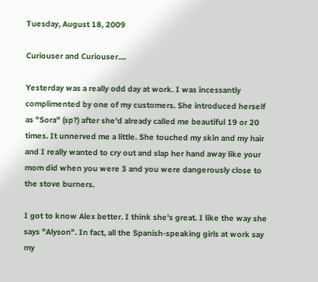Tuesday, August 18, 2009

Curiouser and Curiouser....

Yesterday was a really odd day at work. I was incessantly complimented by one of my customers. She introduced herself as "Sora" (sp?) after she'd already called me beautiful 19 or 20 times. It unnerved me a little. She touched my skin and my hair and I really wanted to cry out and slap her hand away like your mom did when you were 3 and you were dangerously close to the stove burners.

I got to know Alex better. I think she's great. I like the way she says "Alyson". In fact, all the Spanish-speaking girls at work say my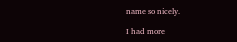name so nicely.

I had more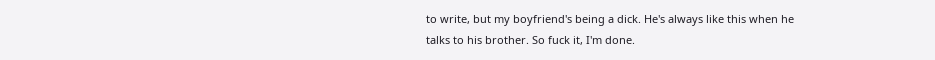to write, but my boyfriend's being a dick. He's always like this when he talks to his brother. So fuck it, I'm done.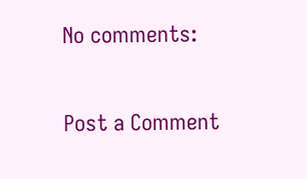No comments:

Post a Comment